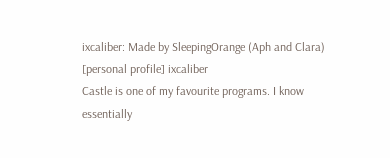ixcaliber: Made by SleepingOrange (Aph and Clara)
[personal profile] ixcaliber
Castle is one of my favourite programs. I know essentially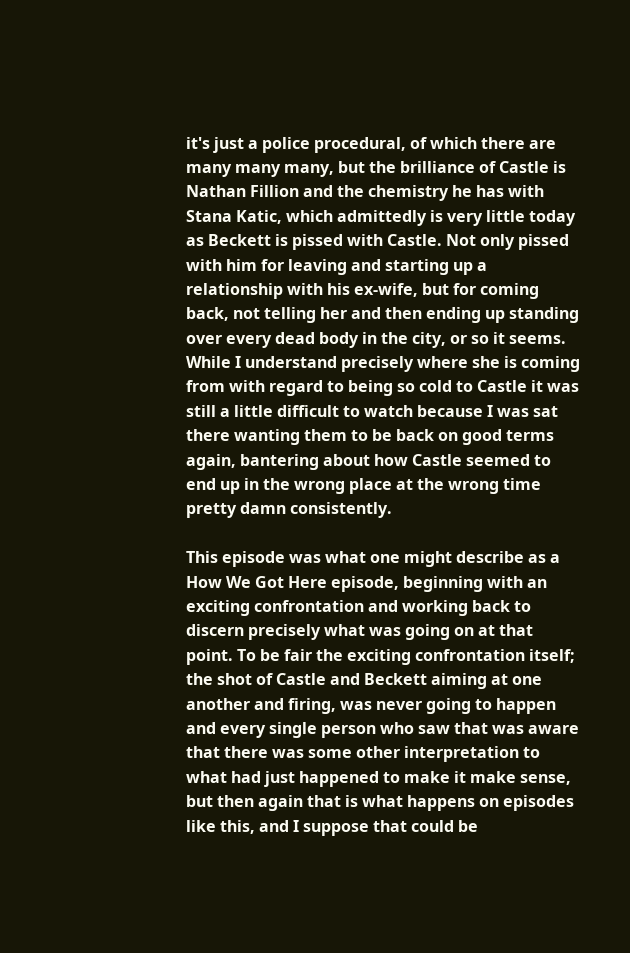it's just a police procedural, of which there are many many many, but the brilliance of Castle is Nathan Fillion and the chemistry he has with Stana Katic, which admittedly is very little today as Beckett is pissed with Castle. Not only pissed with him for leaving and starting up a relationship with his ex-wife, but for coming back, not telling her and then ending up standing over every dead body in the city, or so it seems. While I understand precisely where she is coming from with regard to being so cold to Castle it was still a little difficult to watch because I was sat there wanting them to be back on good terms again, bantering about how Castle seemed to end up in the wrong place at the wrong time pretty damn consistently.

This episode was what one might describe as a How We Got Here episode, beginning with an exciting confrontation and working back to discern precisely what was going on at that point. To be fair the exciting confrontation itself; the shot of Castle and Beckett aiming at one another and firing, was never going to happen and every single person who saw that was aware that there was some other interpretation to what had just happened to make it make sense, but then again that is what happens on episodes like this, and I suppose that could be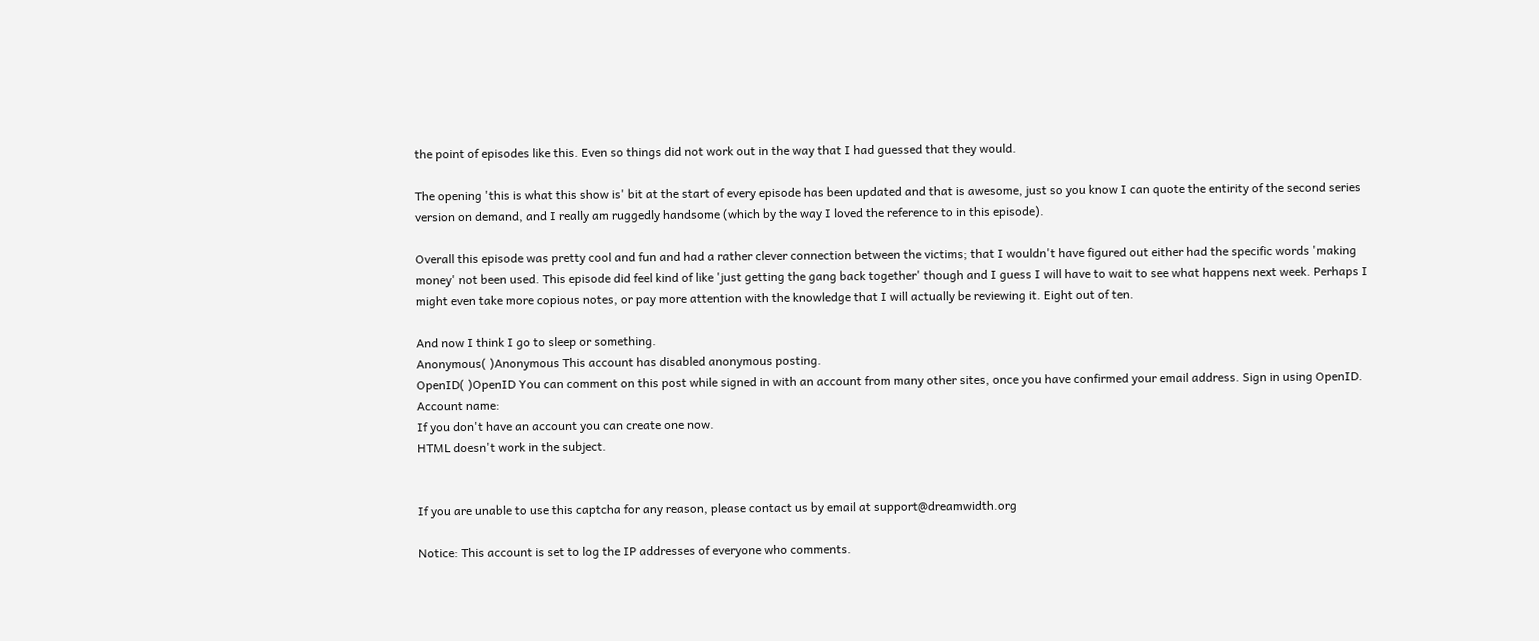the point of episodes like this. Even so things did not work out in the way that I had guessed that they would.

The opening 'this is what this show is' bit at the start of every episode has been updated and that is awesome, just so you know I can quote the entirity of the second series version on demand, and I really am ruggedly handsome (which by the way I loved the reference to in this episode).

Overall this episode was pretty cool and fun and had a rather clever connection between the victims; that I wouldn't have figured out either had the specific words 'making money' not been used. This episode did feel kind of like 'just getting the gang back together' though and I guess I will have to wait to see what happens next week. Perhaps I might even take more copious notes, or pay more attention with the knowledge that I will actually be reviewing it. Eight out of ten.

And now I think I go to sleep or something.
Anonymous( )Anonymous This account has disabled anonymous posting.
OpenID( )OpenID You can comment on this post while signed in with an account from many other sites, once you have confirmed your email address. Sign in using OpenID.
Account name:
If you don't have an account you can create one now.
HTML doesn't work in the subject.


If you are unable to use this captcha for any reason, please contact us by email at support@dreamwidth.org

Notice: This account is set to log the IP addresses of everyone who comments.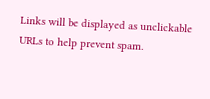Links will be displayed as unclickable URLs to help prevent spam.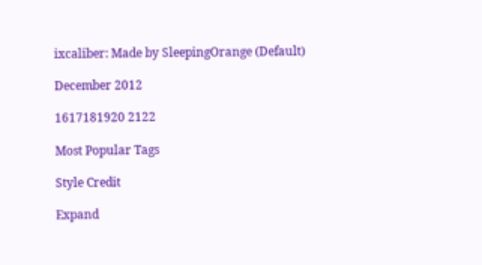ixcaliber: Made by SleepingOrange (Default)

December 2012

1617181920 2122

Most Popular Tags

Style Credit

Expand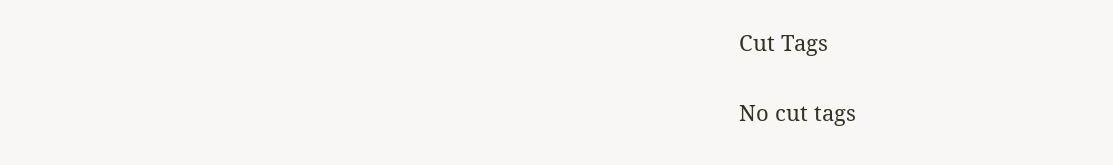Cut Tags

No cut tags